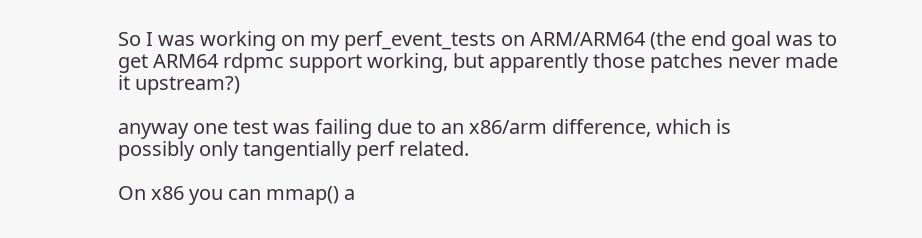So I was working on my perf_event_tests on ARM/ARM64 (the end goal was to
get ARM64 rdpmc support working, but apparently those patches never made
it upstream?)

anyway one test was failing due to an x86/arm difference, which is
possibly only tangentially perf related.

On x86 you can mmap() a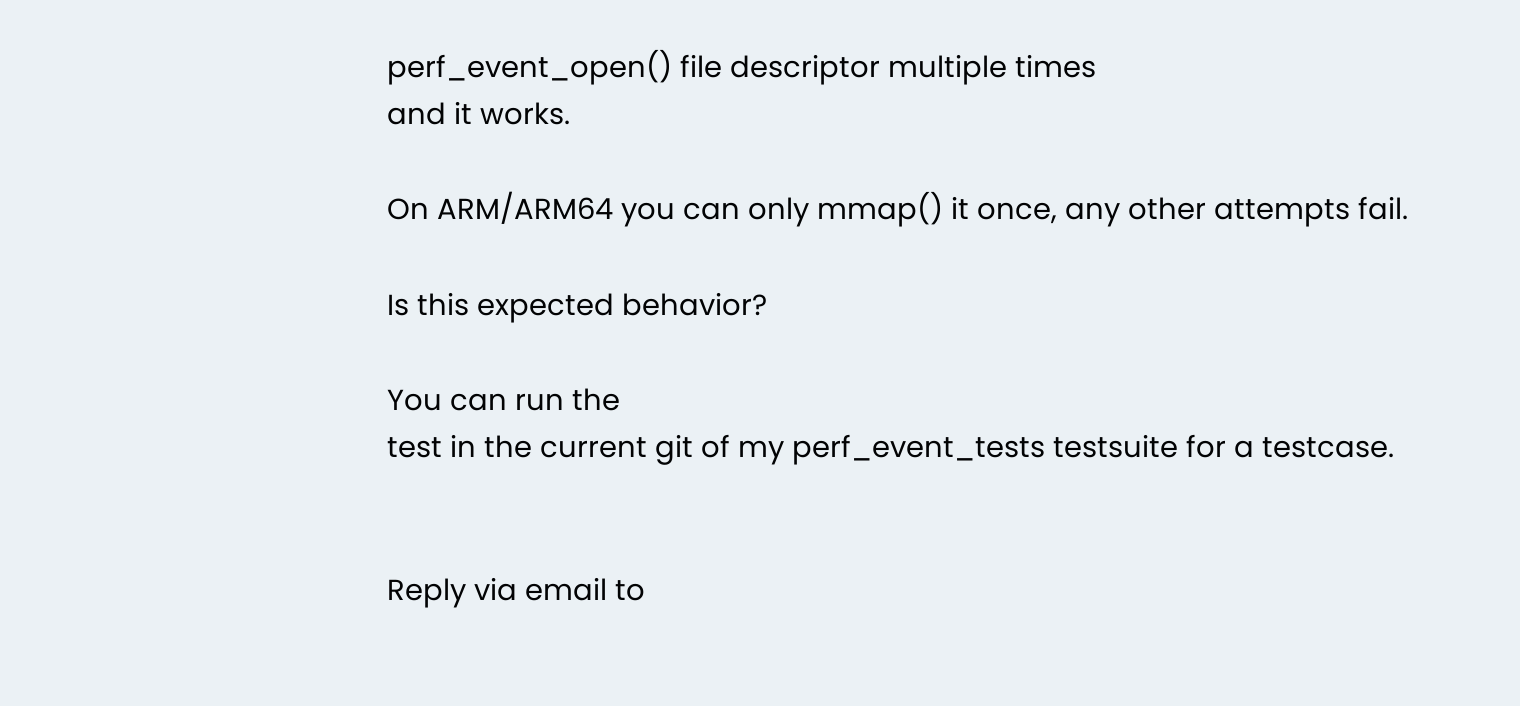perf_event_open() file descriptor multiple times
and it works.

On ARM/ARM64 you can only mmap() it once, any other attempts fail.

Is this expected behavior?

You can run the
test in the current git of my perf_event_tests testsuite for a testcase.


Reply via email to